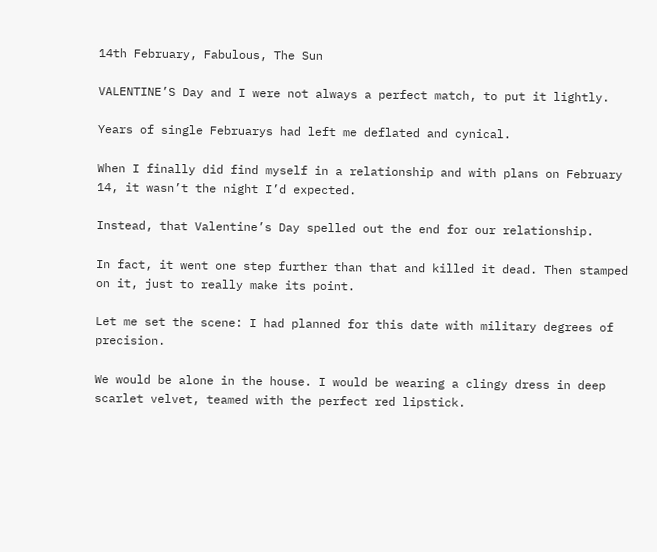14th February, Fabulous, The Sun

VALENTINE’S Day and I were not always a perfect match, to put it lightly.

Years of single Februarys had left me deflated and cynical.

When I finally did find myself in a relationship and with plans on February 14, it wasn’t the night I’d expected.

Instead, that Valentine’s Day spelled out the end for our relationship.

In fact, it went one step further than that and killed it dead. Then stamped on it, just to really make its point.

Let me set the scene: I had planned for this date with military degrees of precision.

We would be alone in the house. I would be wearing a clingy dress in deep scarlet velvet, teamed with the perfect red lipstick.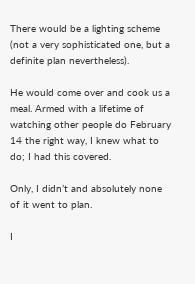There would be a lighting scheme (not a very sophisticated one, but a definite plan nevertheless).

He would come over and cook us a meal. Armed with a lifetime of watching other people do February 14 the right way, I knew what to do; I had this covered.

Only, I didn’t and absolutely none of it went to plan.

I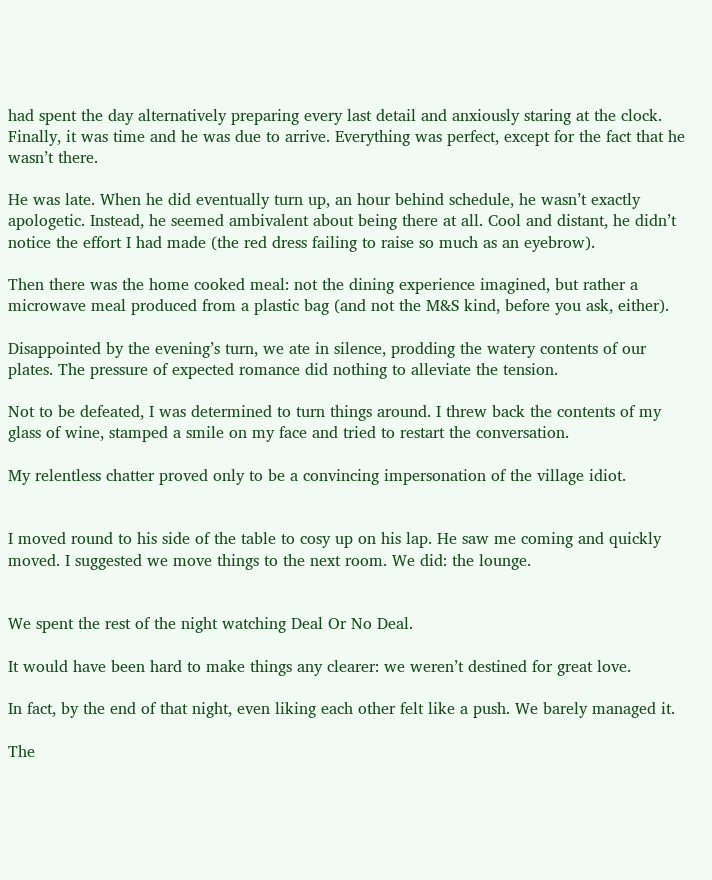had spent the day alternatively preparing every last detail and anxiously staring at the clock. Finally, it was time and he was due to arrive. Everything was perfect, except for the fact that he wasn’t there.

He was late. When he did eventually turn up, an hour behind schedule, he wasn’t exactly apologetic. Instead, he seemed ambivalent about being there at all. Cool and distant, he didn’t notice the effort I had made (the red dress failing to raise so much as an eyebrow).

Then there was the home cooked meal: not the dining experience imagined, but rather a microwave meal produced from a plastic bag (and not the M&S kind, before you ask, either).

Disappointed by the evening’s turn, we ate in silence, prodding the watery contents of our plates. The pressure of expected romance did nothing to alleviate the tension.

Not to be defeated, I was determined to turn things around. I threw back the contents of my glass of wine, stamped a smile on my face and tried to restart the conversation.

My relentless chatter proved only to be a convincing impersonation of the village idiot.


I moved round to his side of the table to cosy up on his lap. He saw me coming and quickly moved. I suggested we move things to the next room. We did: the lounge.


We spent the rest of the night watching Deal Or No Deal.

It would have been hard to make things any clearer: we weren’t destined for great love.

In fact, by the end of that night, even liking each other felt like a push. We barely managed it.

The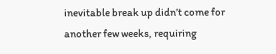inevitable break up didn’t come for another few weeks, requiring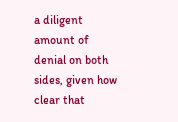a diligent amount of denial on both sides, given how clear that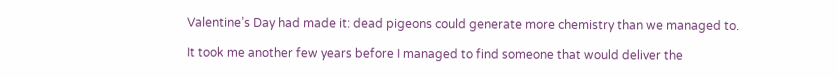Valentine’s Day had made it: dead pigeons could generate more chemistry than we managed to.

It took me another few years before I managed to find someone that would deliver the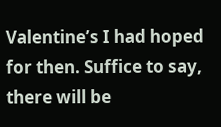Valentine’s I had hoped for then. Suffice to say, there will be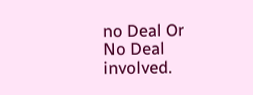no Deal Or No Deal involved.